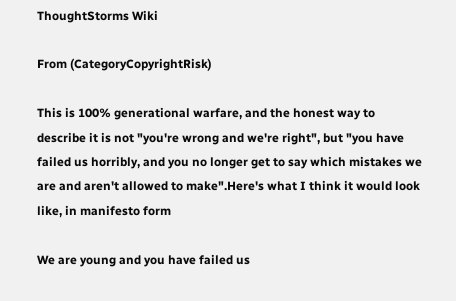ThoughtStorms Wiki

From (CategoryCopyrightRisk)

This is 100% generational warfare, and the honest way to describe it is not "you're wrong and we're right", but "you have failed us horribly, and you no longer get to say which mistakes we are and aren't allowed to make".Here's what I think it would look like, in manifesto form

We are young and you have failed us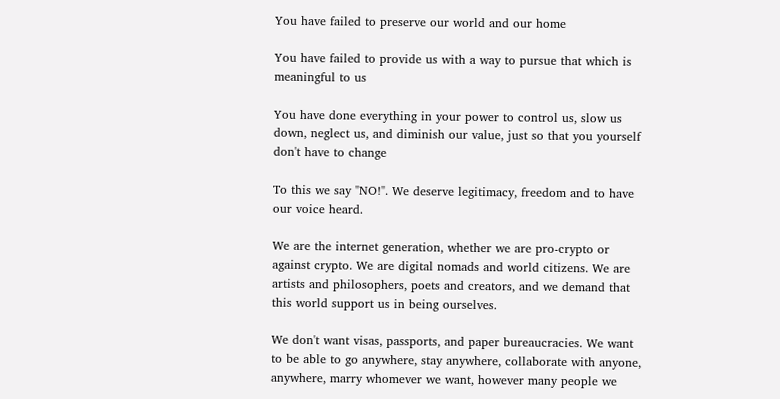You have failed to preserve our world and our home

You have failed to provide us with a way to pursue that which is meaningful to us

You have done everything in your power to control us, slow us down, neglect us, and diminish our value, just so that you yourself don't have to change

To this we say "NO!". We deserve legitimacy, freedom and to have our voice heard.

We are the internet generation, whether we are pro-crypto or against crypto. We are digital nomads and world citizens. We are artists and philosophers, poets and creators, and we demand that this world support us in being ourselves.

We don't want visas, passports, and paper bureaucracies. We want to be able to go anywhere, stay anywhere, collaborate with anyone, anywhere, marry whomever we want, however many people we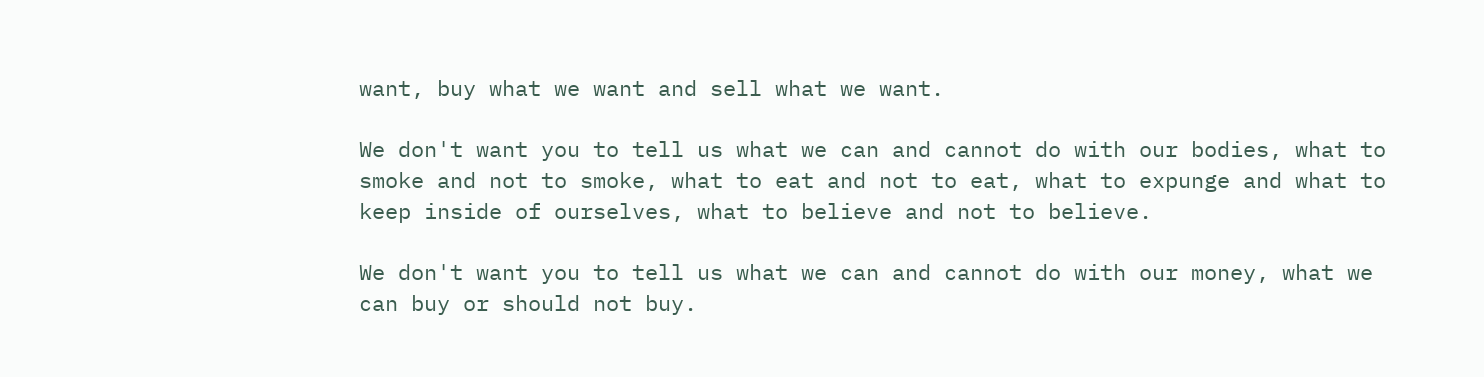want, buy what we want and sell what we want.

We don't want you to tell us what we can and cannot do with our bodies, what to smoke and not to smoke, what to eat and not to eat, what to expunge and what to keep inside of ourselves, what to believe and not to believe.

We don't want you to tell us what we can and cannot do with our money, what we can buy or should not buy.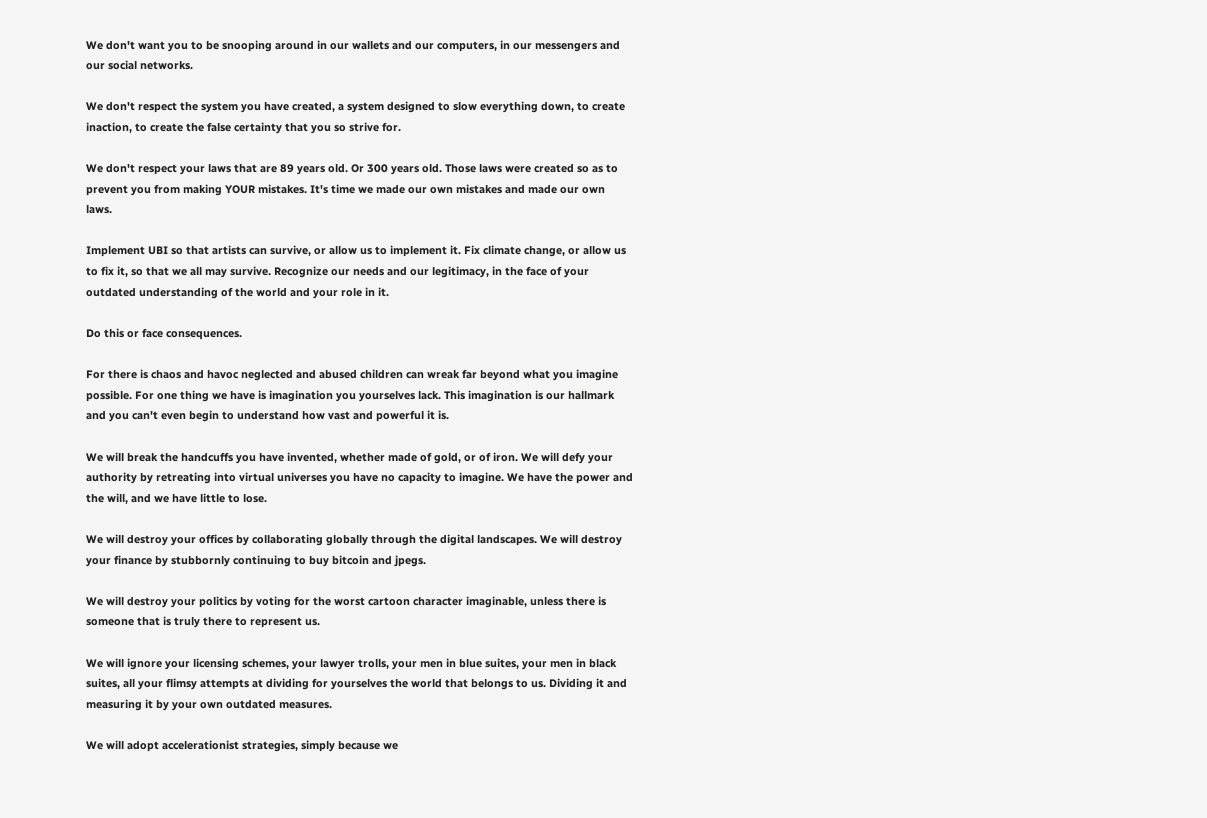We don't want you to be snooping around in our wallets and our computers, in our messengers and our social networks.

We don't respect the system you have created, a system designed to slow everything down, to create inaction, to create the false certainty that you so strive for.

We don't respect your laws that are 89 years old. Or 300 years old. Those laws were created so as to prevent you from making YOUR mistakes. It's time we made our own mistakes and made our own laws.

Implement UBI so that artists can survive, or allow us to implement it. Fix climate change, or allow us to fix it, so that we all may survive. Recognize our needs and our legitimacy, in the face of your outdated understanding of the world and your role in it.

Do this or face consequences.

For there is chaos and havoc neglected and abused children can wreak far beyond what you imagine possible. For one thing we have is imagination you yourselves lack. This imagination is our hallmark and you can't even begin to understand how vast and powerful it is.

We will break the handcuffs you have invented, whether made of gold, or of iron. We will defy your authority by retreating into virtual universes you have no capacity to imagine. We have the power and the will, and we have little to lose.

We will destroy your offices by collaborating globally through the digital landscapes. We will destroy your finance by stubbornly continuing to buy bitcoin and jpegs.

We will destroy your politics by voting for the worst cartoon character imaginable, unless there is someone that is truly there to represent us.

We will ignore your licensing schemes, your lawyer trolls, your men in blue suites, your men in black suites, all your flimsy attempts at dividing for yourselves the world that belongs to us. Dividing it and measuring it by your own outdated measures.

We will adopt accelerationist strategies, simply because we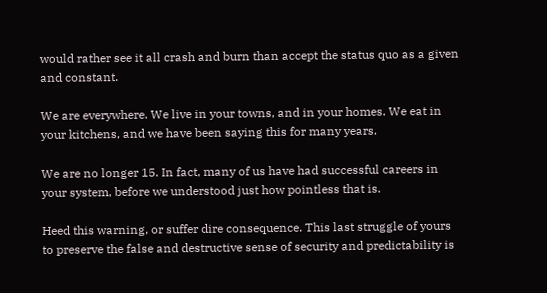would rather see it all crash and burn than accept the status quo as a given and constant.

We are everywhere. We live in your towns, and in your homes. We eat in your kitchens, and we have been saying this for many years.

We are no longer 15. In fact, many of us have had successful careers in your system, before we understood just how pointless that is.

Heed this warning, or suffer dire consequence. This last struggle of yours to preserve the false and destructive sense of security and predictability is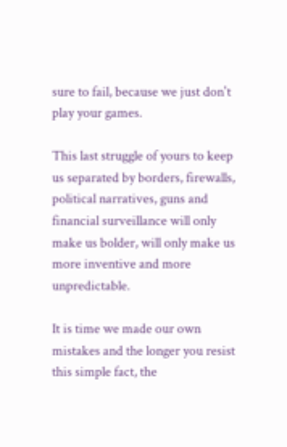sure to fail, because we just don't play your games.

This last struggle of yours to keep us separated by borders, firewalls, political narratives, guns and financial surveillance will only make us bolder, will only make us more inventive and more unpredictable.

It is time we made our own mistakes and the longer you resist this simple fact, the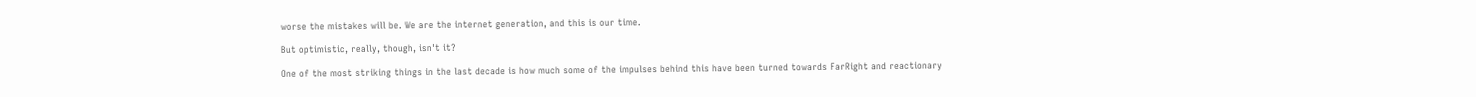worse the mistakes will be. We are the internet generation, and this is our time.

But optimistic, really, though, isn't it?

One of the most striking things in the last decade is how much some of the impulses behind this have been turned towards FarRight and reactionary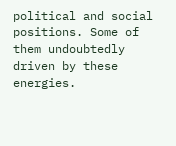political and social positions. Some of them undoubtedly driven by these energies.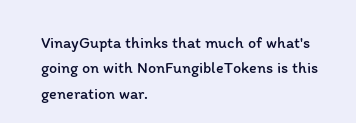VinayGupta thinks that much of what's going on with NonFungibleTokens is this generation war.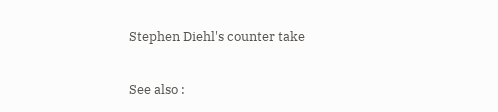Stephen Diehl's counter take

See also :